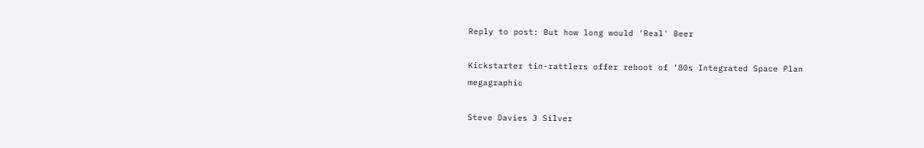Reply to post: But how long would 'Real' Beer

Kickstarter tin-rattlers offer reboot of '80s Integrated Space Plan megagraphic

Steve Davies 3 Silver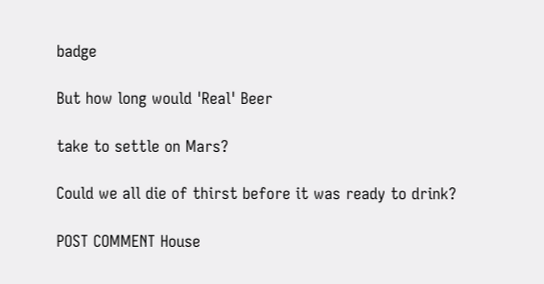badge

But how long would 'Real' Beer

take to settle on Mars?

Could we all die of thirst before it was ready to drink?

POST COMMENT House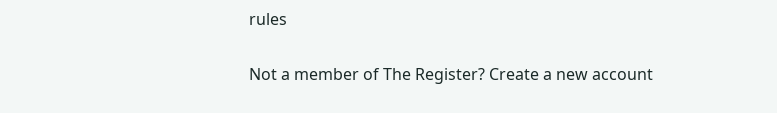rules

Not a member of The Register? Create a new account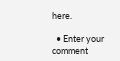here.

  • Enter your comment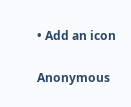• Add an icon

Anonymous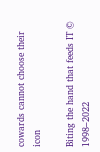cowards cannot choose their icon

Biting the hand that feeds IT © 1998–2022